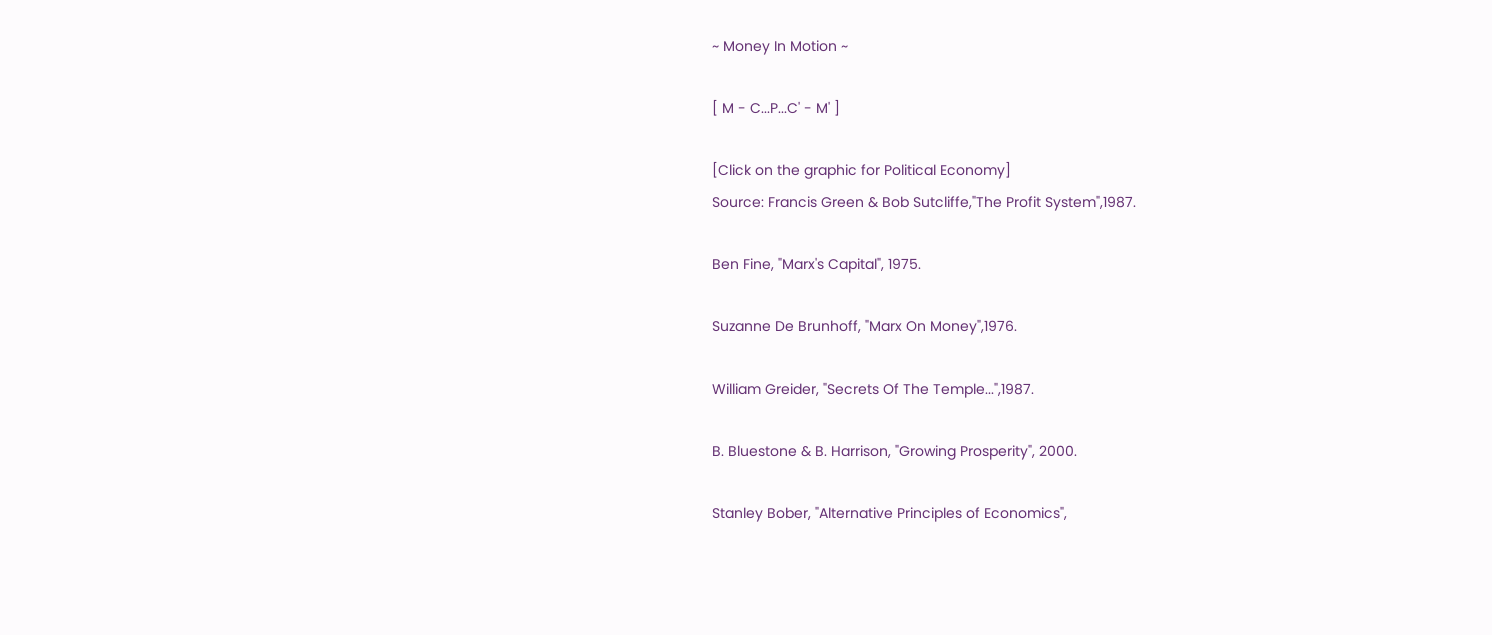~ Money In Motion ~

[ M - C...P...C' - M' ]

[Click on the graphic for Political Economy]
Source: Francis Green & Bob Sutcliffe,"The Profit System",1987.

Ben Fine, "Marx's Capital", 1975.

Suzanne De Brunhoff, "Marx On Money",1976.

William Greider, "Secrets Of The Temple...",1987.

B. Bluestone & B. Harrison, "Growing Prosperity", 2000.

Stanley Bober, "Alternative Principles of Economics",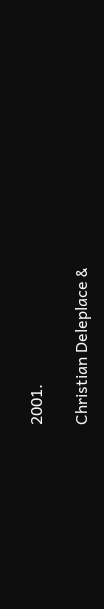2001.

Christian Deleplace &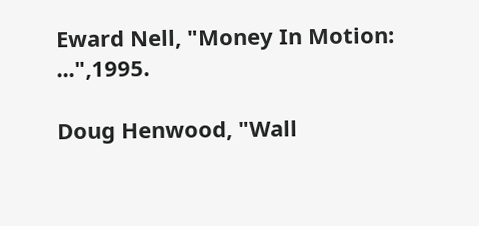Eward Nell, "Money In Motion: ...",1995.

Doug Henwood, "Wall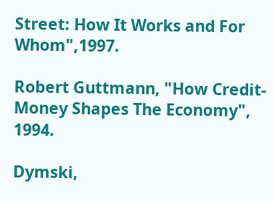Street: How It Works and For Whom",1997.

Robert Guttmann, "How Credit-Money Shapes The Economy", 1994.

Dymski,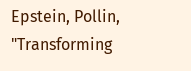Epstein, Pollin, "Transforming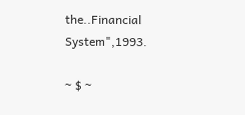the..Financial System",1993.

~ $ ~